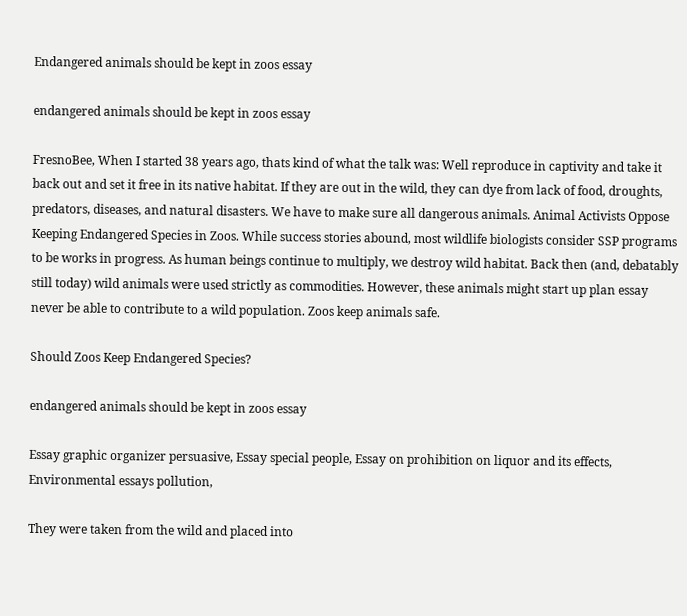Endangered animals should be kept in zoos essay

endangered animals should be kept in zoos essay

FresnoBee, When I started 38 years ago, thats kind of what the talk was: Well reproduce in captivity and take it back out and set it free in its native habitat. If they are out in the wild, they can dye from lack of food, droughts, predators, diseases, and natural disasters. We have to make sure all dangerous animals. Animal Activists Oppose Keeping Endangered Species in Zoos. While success stories abound, most wildlife biologists consider SSP programs to be works in progress. As human beings continue to multiply, we destroy wild habitat. Back then (and, debatably still today) wild animals were used strictly as commodities. However, these animals might start up plan essay never be able to contribute to a wild population. Zoos keep animals safe.

Should Zoos Keep Endangered Species?

endangered animals should be kept in zoos essay

Essay graphic organizer persuasive, Essay special people, Essay on prohibition on liquor and its effects, Environmental essays pollution,

They were taken from the wild and placed into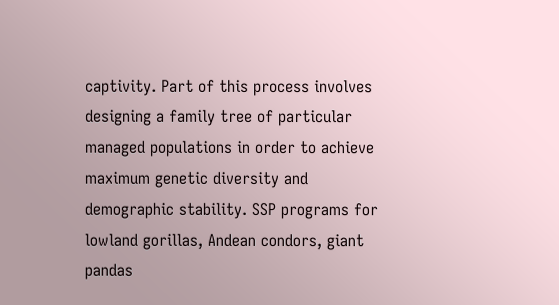captivity. Part of this process involves designing a family tree of particular managed populations in order to achieve maximum genetic diversity and demographic stability. SSP programs for lowland gorillas, Andean condors, giant pandas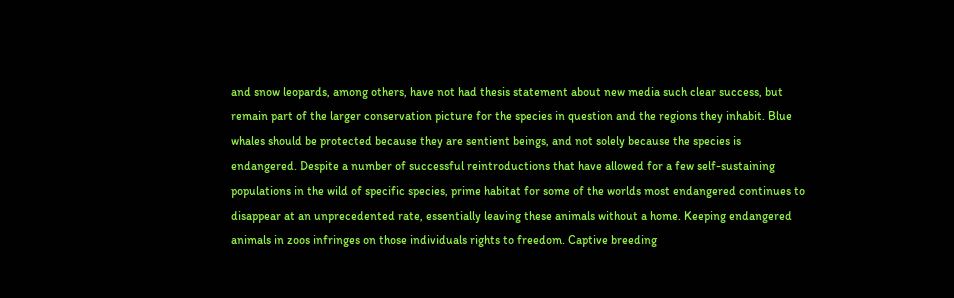and snow leopards, among others, have not had thesis statement about new media such clear success, but remain part of the larger conservation picture for the species in question and the regions they inhabit. Blue whales should be protected because they are sentient beings, and not solely because the species is endangered. Despite a number of successful reintroductions that have allowed for a few self-sustaining populations in the wild of specific species, prime habitat for some of the worlds most endangered continues to disappear at an unprecedented rate, essentially leaving these animals without a home. Keeping endangered animals in zoos infringes on those individuals rights to freedom. Captive breeding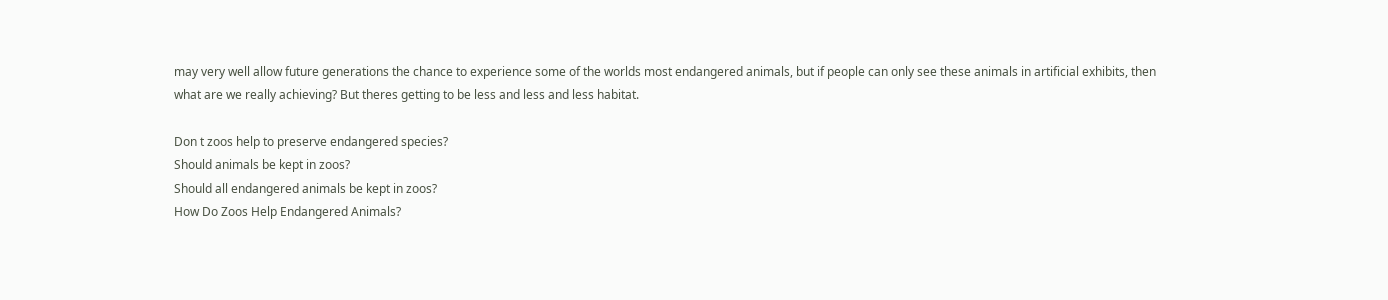may very well allow future generations the chance to experience some of the worlds most endangered animals, but if people can only see these animals in artificial exhibits, then what are we really achieving? But theres getting to be less and less and less habitat.

Don t zoos help to preserve endangered species?
Should animals be kept in zoos?
Should all endangered animals be kept in zoos?
How Do Zoos Help Endangered Animals?